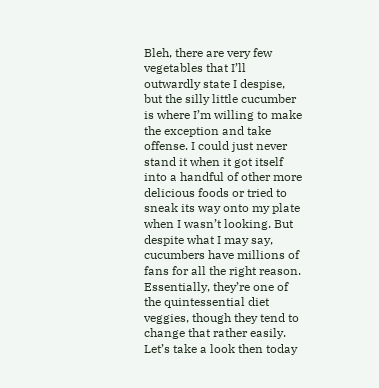Bleh, there are very few vegetables that I’ll outwardly state I despise, but the silly little cucumber is where I’m willing to make the exception and take offense. I could just never stand it when it got itself into a handful of other more delicious foods or tried to sneak its way onto my plate when I wasn’t looking. But despite what I may say, cucumbers have millions of fans for all the right reason. Essentially, they’re one of the quintessential diet veggies, though they tend to change that rather easily. Let’s take a look then today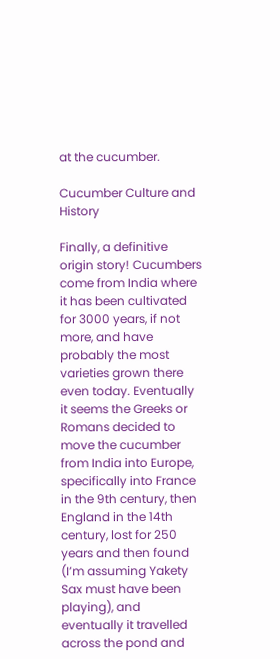at the cucumber.

Cucumber Culture and History

Finally, a definitive origin story! Cucumbers come from India where it has been cultivated for 3000 years, if not more, and have probably the most varieties grown there even today. Eventually it seems the Greeks or Romans decided to move the cucumber from India into Europe, specifically into France in the 9th century, then England in the 14th century, lost for 250 years and then found (I’m assuming Yakety Sax must have been playing), and eventually it travelled across the pond and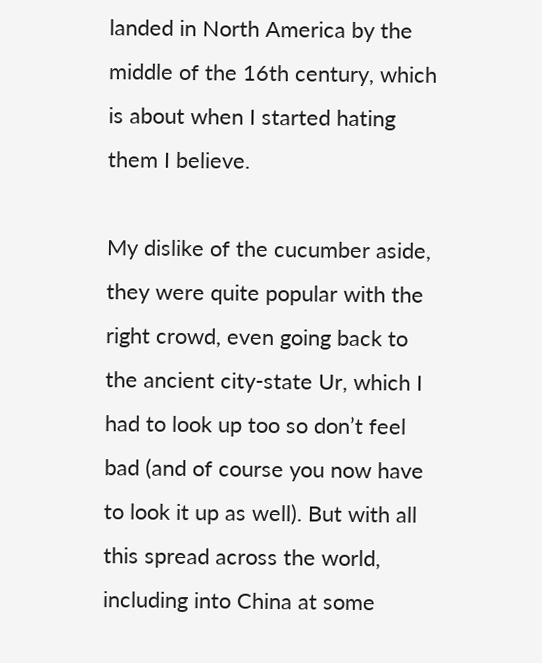landed in North America by the middle of the 16th century, which is about when I started hating them I believe.

My dislike of the cucumber aside, they were quite popular with the right crowd, even going back to the ancient city-state Ur, which I had to look up too so don’t feel bad (and of course you now have to look it up as well). But with all this spread across the world, including into China at some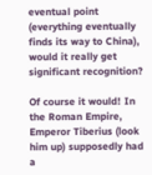eventual point (everything eventually finds its way to China), would it really get significant recognition?

Of course it would! In the Roman Empire, Emperor Tiberius (look him up) supposedly had a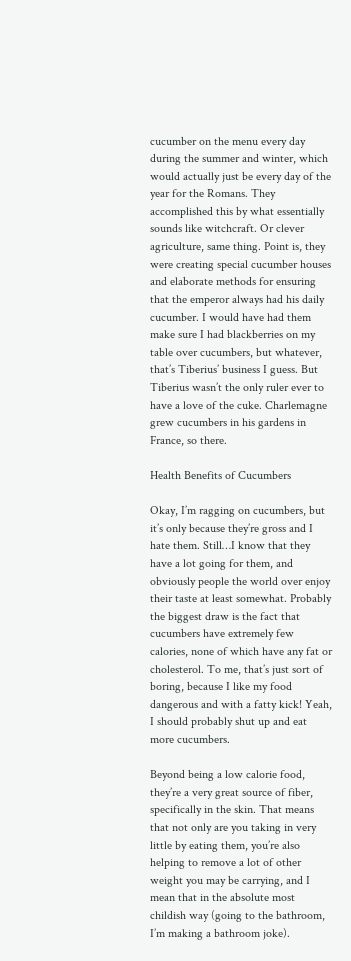cucumber on the menu every day during the summer and winter, which would actually just be every day of the year for the Romans. They accomplished this by what essentially sounds like witchcraft. Or clever agriculture, same thing. Point is, they were creating special cucumber houses and elaborate methods for ensuring that the emperor always had his daily cucumber. I would have had them make sure I had blackberries on my table over cucumbers, but whatever, that’s Tiberius’ business I guess. But Tiberius wasn’t the only ruler ever to have a love of the cuke. Charlemagne grew cucumbers in his gardens in France, so there.

Health Benefits of Cucumbers

Okay, I’m ragging on cucumbers, but it’s only because they’re gross and I hate them. Still…I know that they have a lot going for them, and obviously people the world over enjoy their taste at least somewhat. Probably the biggest draw is the fact that cucumbers have extremely few calories, none of which have any fat or cholesterol. To me, that’s just sort of boring, because I like my food dangerous and with a fatty kick! Yeah, I should probably shut up and eat more cucumbers.

Beyond being a low calorie food, they’re a very great source of fiber, specifically in the skin. That means that not only are you taking in very little by eating them, you’re also helping to remove a lot of other weight you may be carrying, and I mean that in the absolute most childish way (going to the bathroom, I’m making a bathroom joke).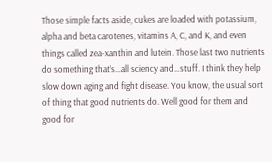Those simple facts aside, cukes are loaded with potassium, alpha and beta carotenes, vitamins A, C, and K, and even things called zea-xanthin and lutein. Those last two nutrients do something that’s…all sciency and…stuff. I think they help slow down aging and fight disease. You know, the usual sort of thing that good nutrients do. Well good for them and good for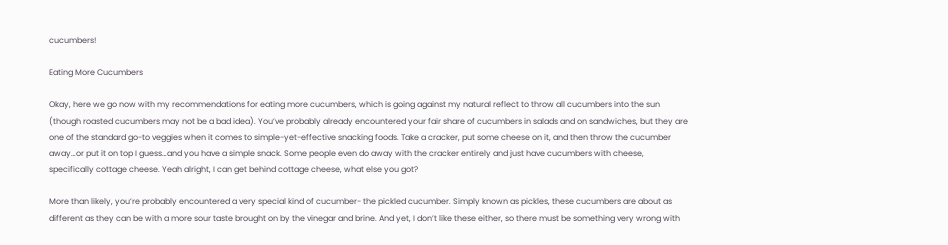cucumbers!

Eating More Cucumbers

Okay, here we go now with my recommendations for eating more cucumbers, which is going against my natural reflect to throw all cucumbers into the sun (though roasted cucumbers may not be a bad idea). You’ve probably already encountered your fair share of cucumbers in salads and on sandwiches, but they are one of the standard go-to veggies when it comes to simple-yet-effective snacking foods. Take a cracker, put some cheese on it, and then throw the cucumber away…or put it on top I guess…and you have a simple snack. Some people even do away with the cracker entirely and just have cucumbers with cheese, specifically cottage cheese. Yeah alright, I can get behind cottage cheese, what else you got?

More than likely, you’re probably encountered a very special kind of cucumber- the pickled cucumber. Simply known as pickles, these cucumbers are about as different as they can be with a more sour taste brought on by the vinegar and brine. And yet, I don’t like these either, so there must be something very wrong with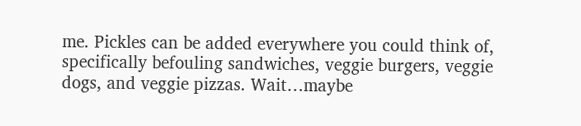me. Pickles can be added everywhere you could think of, specifically befouling sandwiches, veggie burgers, veggie dogs, and veggie pizzas. Wait…maybe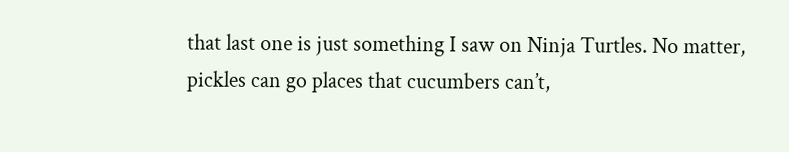that last one is just something I saw on Ninja Turtles. No matter, pickles can go places that cucumbers can’t,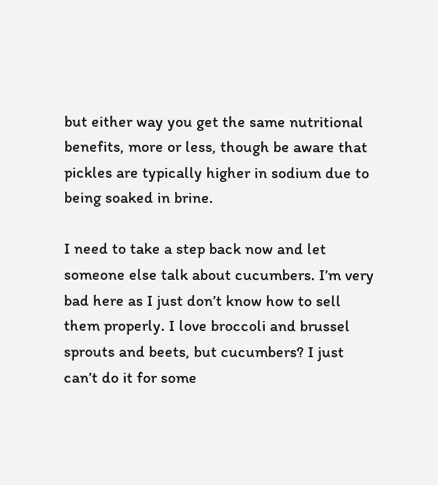but either way you get the same nutritional benefits, more or less, though be aware that pickles are typically higher in sodium due to being soaked in brine.

I need to take a step back now and let someone else talk about cucumbers. I’m very bad here as I just don’t know how to sell them properly. I love broccoli and brussel sprouts and beets, but cucumbers? I just can’t do it for some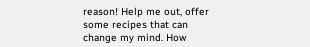reason! Help me out, offer some recipes that can change my mind. How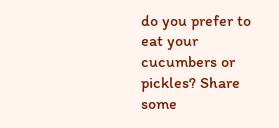do you prefer to eat your cucumbers or pickles? Share some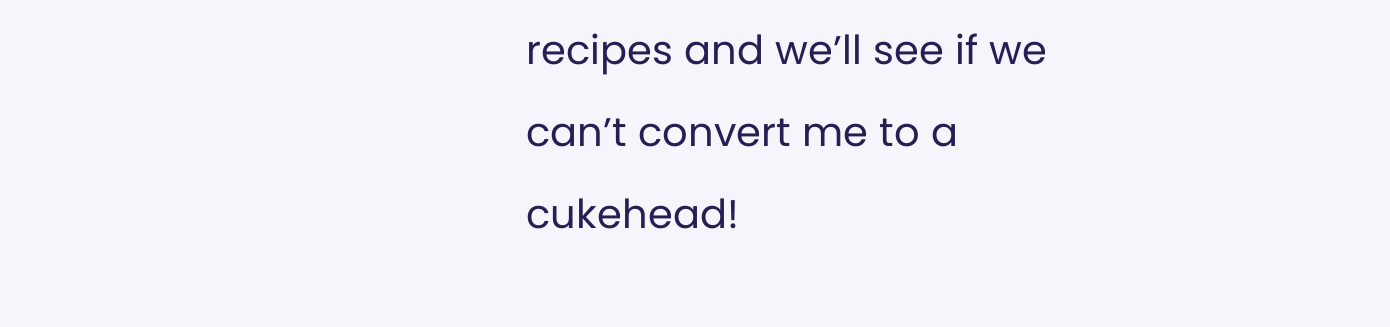recipes and we’ll see if we can’t convert me to a cukehead!